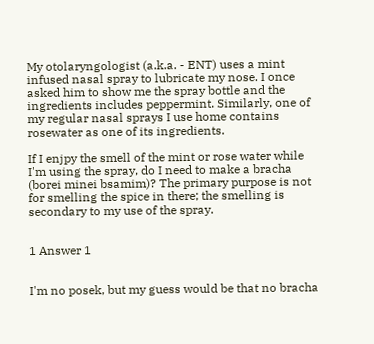My otolaryngologist (a.k.a. - ENT) uses a mint infused nasal spray to lubricate my nose. I once asked him to show me the spray bottle and the ingredients includes peppermint. Similarly, one of my regular nasal sprays I use home contains rosewater as one of its ingredients.

If I enjpy the smell of the mint or rose water while I'm using the spray, do I need to make a bracha (borei minei bsamim)? The primary purpose is not for smelling the spice in there; the smelling is secondary to my use of the spray.


1 Answer 1


I'm no posek, but my guess would be that no bracha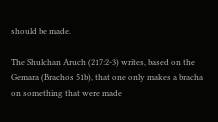should be made.

The Shulchan Aruch (217:2-3) writes, based on the Gemara (Brachos 51b), that one only makes a bracha on something that were made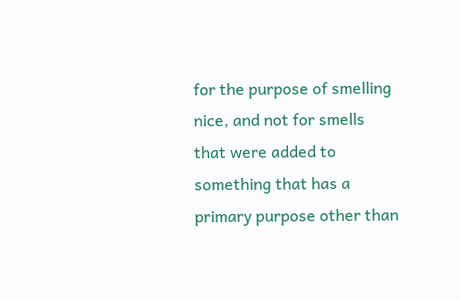for the purpose of smelling nice, and not for smells that were added to something that has a primary purpose other than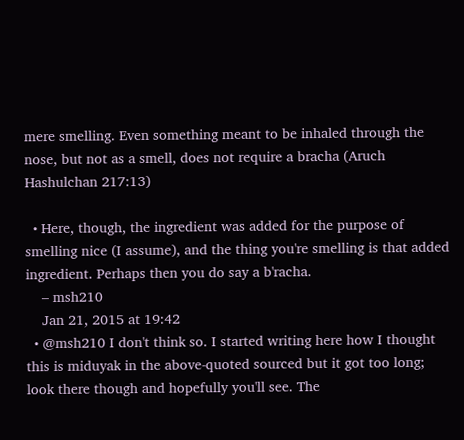mere smelling. Even something meant to be inhaled through the nose, but not as a smell, does not require a bracha (Aruch Hashulchan 217:13)

  • Here, though, the ingredient was added for the purpose of smelling nice (I assume), and the thing you're smelling is that added ingredient. Perhaps then you do say a b'racha.
    – msh210
    Jan 21, 2015 at 19:42
  • @msh210 I don't think so. I started writing here how I thought this is miduyak in the above-quoted sourced but it got too long; look there though and hopefully you'll see. The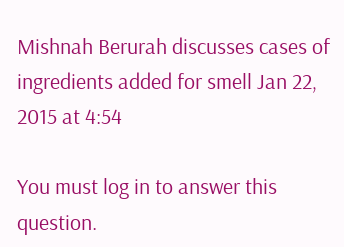Mishnah Berurah discusses cases of ingredients added for smell Jan 22, 2015 at 4:54

You must log in to answer this question.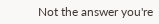Not the answer you're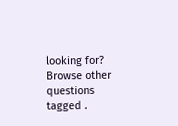looking for? Browse other questions tagged .